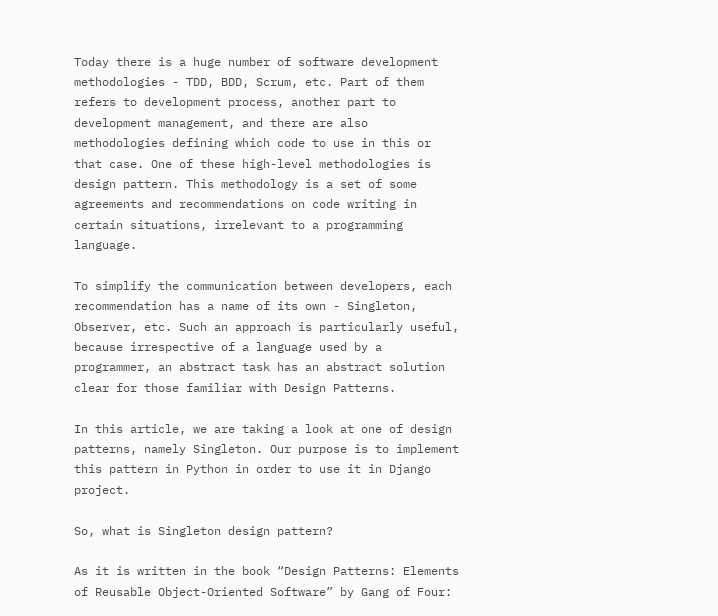Today there is a huge number of software development methodologies - TDD, BDD, Scrum, etc. Part of them refers to development process, another part to development management, and there are also methodologies defining which code to use in this or that case. One of these high-level methodologies is design pattern. This methodology is a set of some agreements and recommendations on code writing in certain situations, irrelevant to a programming language.

To simplify the communication between developers, each recommendation has a name of its own - Singleton, Observer, etc. Such an approach is particularly useful, because irrespective of a language used by a programmer, an abstract task has an abstract solution clear for those familiar with Design Patterns.

In this article, we are taking a look at one of design patterns, namely Singleton. Our purpose is to implement this pattern in Python in order to use it in Django project.

So, what is Singleton design pattern?

As it is written in the book “Design Patterns: Elements of Reusable Object-Oriented Software” by Gang of Four: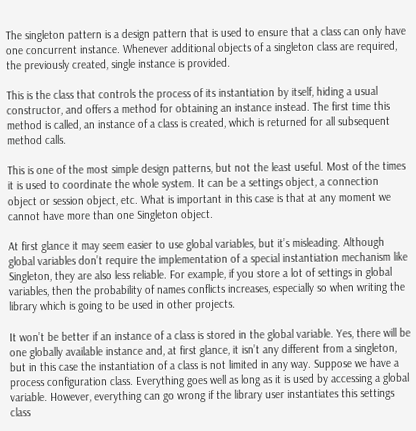The singleton pattern is a design pattern that is used to ensure that a class can only have one concurrent instance. Whenever additional objects of a singleton class are required, the previously created, single instance is provided.

This is the class that controls the process of its instantiation by itself, hiding a usual constructor, and offers a method for obtaining an instance instead. The first time this method is called, an instance of a class is created, which is returned for all subsequent method calls.

This is one of the most simple design patterns, but not the least useful. Most of the times it is used to coordinate the whole system. It can be a settings object, a connection object or session object, etc. What is important in this case is that at any moment we cannot have more than one Singleton object.

At first glance it may seem easier to use global variables, but it’s misleading. Although global variables don’t require the implementation of a special instantiation mechanism like Singleton, they are also less reliable. For example, if you store a lot of settings in global variables, then the probability of names conflicts increases, especially so when writing the library which is going to be used in other projects.

It won’t be better if an instance of a class is stored in the global variable. Yes, there will be one globally available instance and, at first glance, it isn’t any different from a singleton, but in this case the instantiation of a class is not limited in any way. Suppose we have a process configuration class. Everything goes well as long as it is used by accessing a global variable. However, everything can go wrong if the library user instantiates this settings class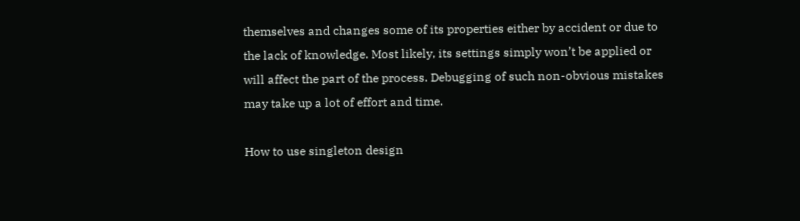themselves and changes some of its properties either by accident or due to the lack of knowledge. Most likely, its settings simply won’t be applied or will affect the part of the process. Debugging of such non-obvious mistakes may take up a lot of effort and time.

How to use singleton design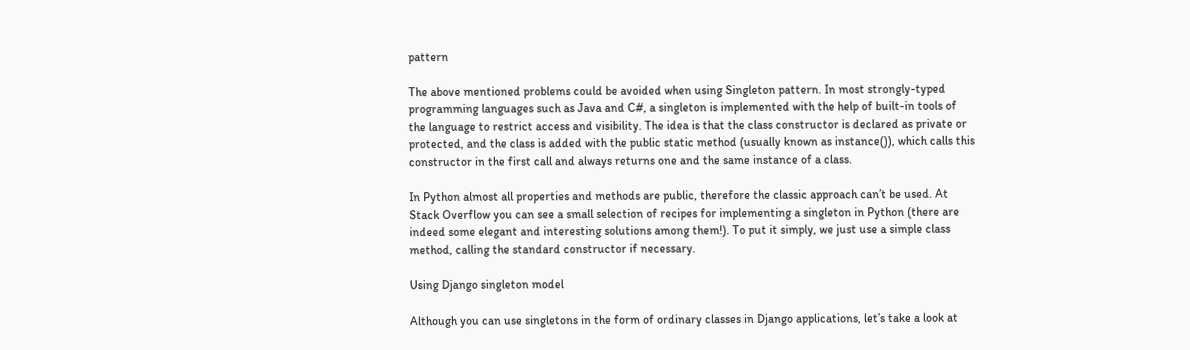pattern

The above mentioned problems could be avoided when using Singleton pattern. In most strongly-typed programming languages such as Java and C#, a singleton is implemented with the help of built-in tools of the language to restrict access and visibility. The idea is that the class constructor is declared as private or protected, and the class is added with the public static method (usually known as instance()), which calls this constructor in the first call and always returns one and the same instance of a class.

In Python almost all properties and methods are public, therefore the classic approach can’t be used. At Stack Overflow you can see a small selection of recipes for implementing a singleton in Python (there are indeed some elegant and interesting solutions among them!). To put it simply, we just use a simple class method, calling the standard constructor if necessary.

Using Django singleton model

Although you can use singletons in the form of ordinary classes in Django applications, let’s take a look at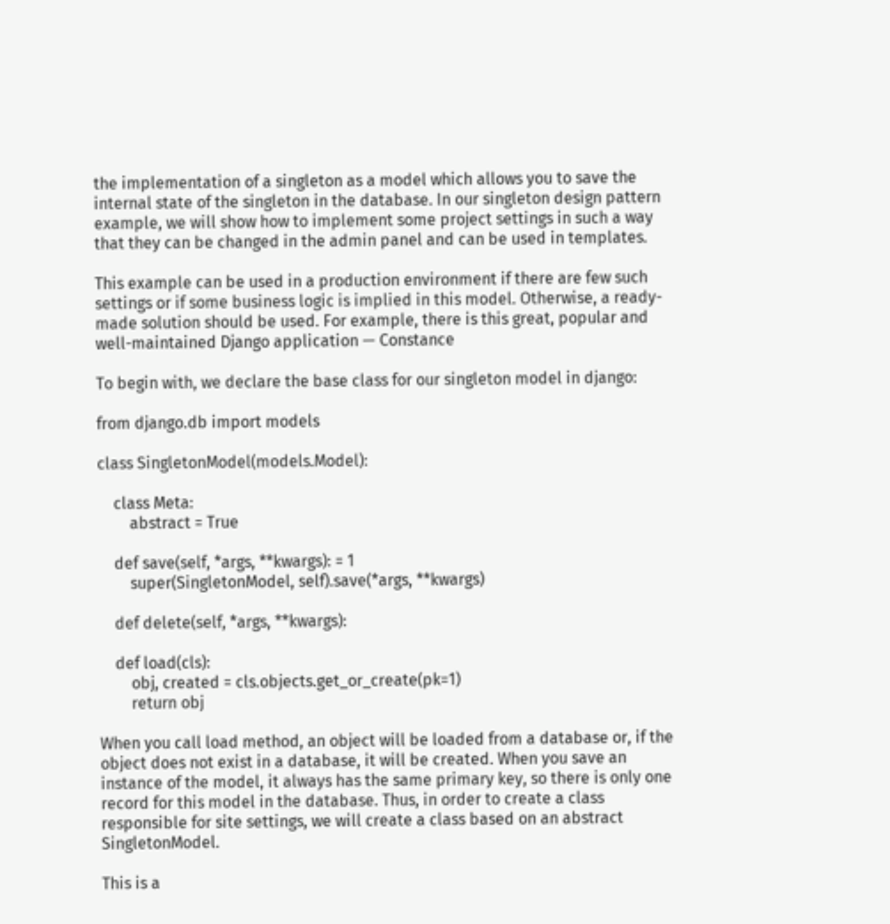the implementation of a singleton as a model which allows you to save the internal state of the singleton in the database. In our singleton design pattern example, we will show how to implement some project settings in such a way that they can be changed in the admin panel and can be used in templates.

This example can be used in a production environment if there are few such settings or if some business logic is implied in this model. Otherwise, a ready-made solution should be used. For example, there is this great, popular and well-maintained Django application — Constance

To begin with, we declare the base class for our singleton model in django:

from django.db import models

class SingletonModel(models.Model):

    class Meta:
        abstract = True

    def save(self, *args, **kwargs): = 1
        super(SingletonModel, self).save(*args, **kwargs)

    def delete(self, *args, **kwargs):

    def load(cls):
        obj, created = cls.objects.get_or_create(pk=1)
        return obj

When you call load method, an object will be loaded from a database or, if the object does not exist in a database, it will be created. When you save an instance of the model, it always has the same primary key, so there is only one record for this model in the database. Thus, in order to create a class responsible for site settings, we will create a class based on an abstract SingletonModel.

This is a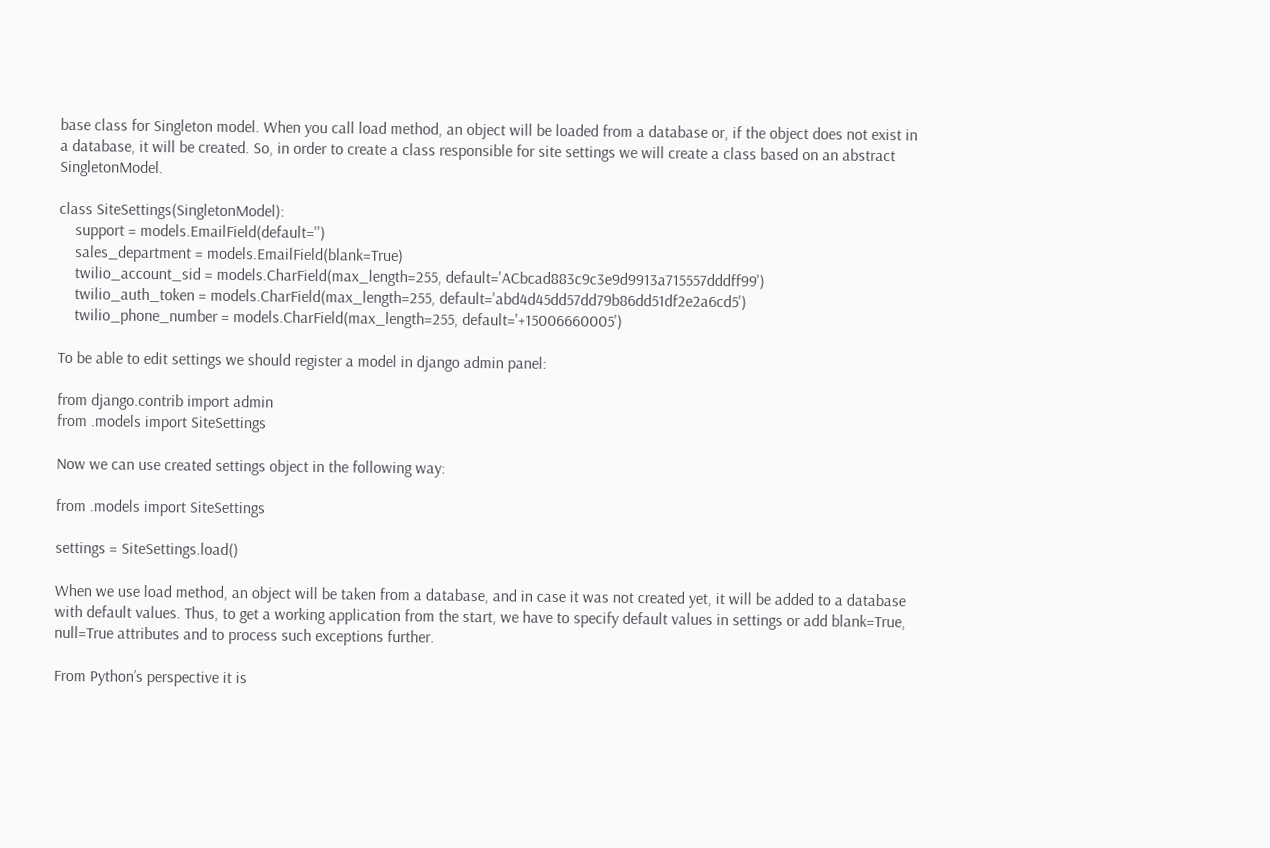base class for Singleton model. When you call load method, an object will be loaded from a database or, if the object does not exist in a database, it will be created. So, in order to create a class responsible for site settings we will create a class based on an abstract SingletonModel.

class SiteSettings(SingletonModel):
    support = models.EmailField(default='')
    sales_department = models.EmailField(blank=True)
    twilio_account_sid = models.CharField(max_length=255, default='ACbcad883c9c3e9d9913a715557dddff99')
    twilio_auth_token = models.CharField(max_length=255, default='abd4d45dd57dd79b86dd51df2e2a6cd5')
    twilio_phone_number = models.CharField(max_length=255, default='+15006660005')

To be able to edit settings we should register a model in django admin panel:

from django.contrib import admin
from .models import SiteSettings

Now we can use created settings object in the following way:

from .models import SiteSettings

settings = SiteSettings.load()

When we use load method, an object will be taken from a database, and in case it was not created yet, it will be added to a database with default values. Thus, to get a working application from the start, we have to specify default values in settings or add blank=True, null=True attributes and to process such exceptions further.

From Python’s perspective it is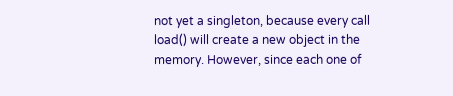not yet a singleton, because every call load() will create a new object in the memory. However, since each one of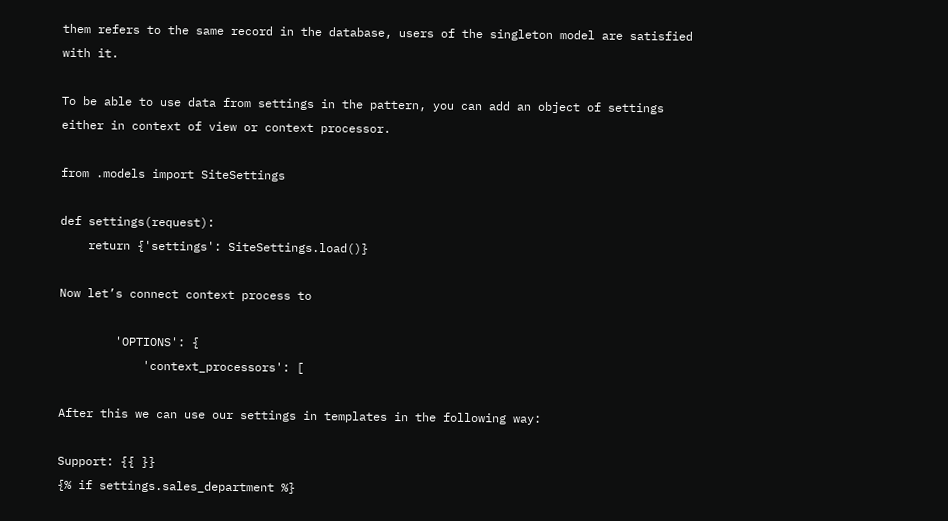them refers to the same record in the database, users of the singleton model are satisfied with it.

To be able to use data from settings in the pattern, you can add an object of settings either in context of view or context processor.

from .models import SiteSettings

def settings(request):
    return {'settings': SiteSettings.load()}

Now let’s connect context process to

        'OPTIONS': {
            'context_processors': [

After this we can use our settings in templates in the following way:

Support: {{ }}
{% if settings.sales_department %}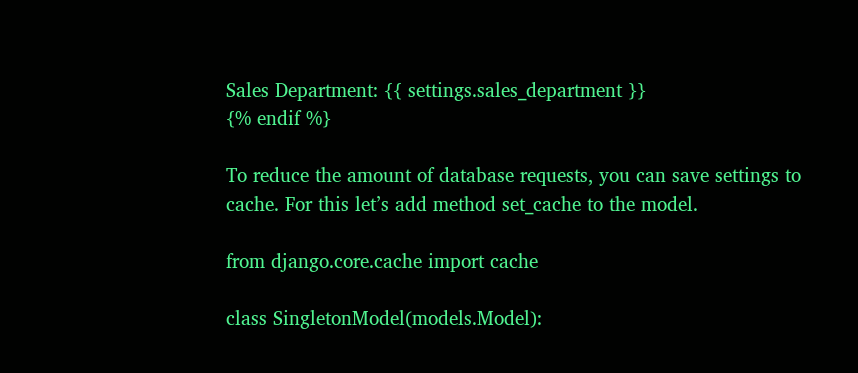Sales Department: {{ settings.sales_department }}
{% endif %}

To reduce the amount of database requests, you can save settings to cache. For this let’s add method set_cache to the model.

from django.core.cache import cache

class SingletonModel(models.Model):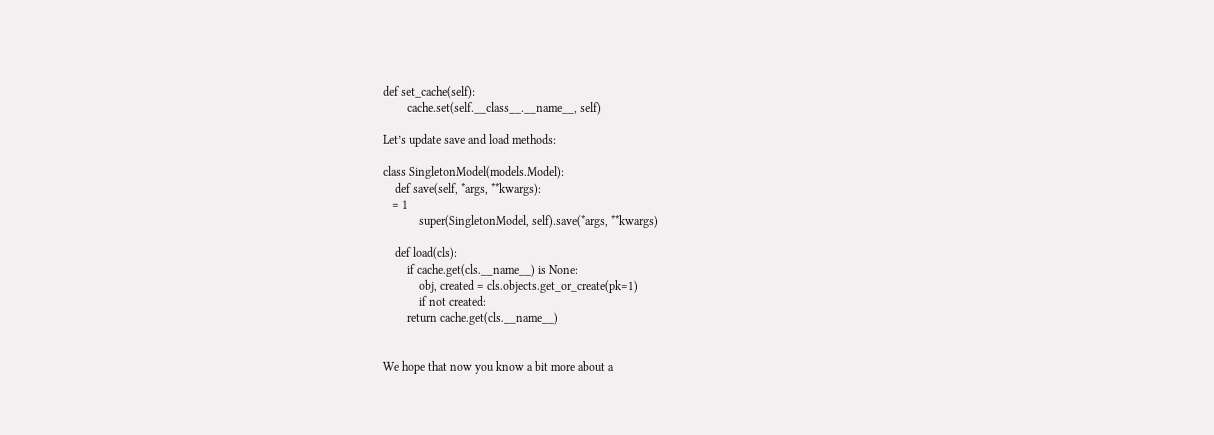def set_cache(self):
        cache.set(self.__class__.__name__, self)

Let’s update save and load methods:

class SingletonModel(models.Model):
    def save(self, *args, **kwargs):
   = 1
            super(SingletonModel, self).save(*args, **kwargs)

    def load(cls):
        if cache.get(cls.__name__) is None:
            obj, created = cls.objects.get_or_create(pk=1)
            if not created:
        return cache.get(cls.__name__)


We hope that now you know a bit more about a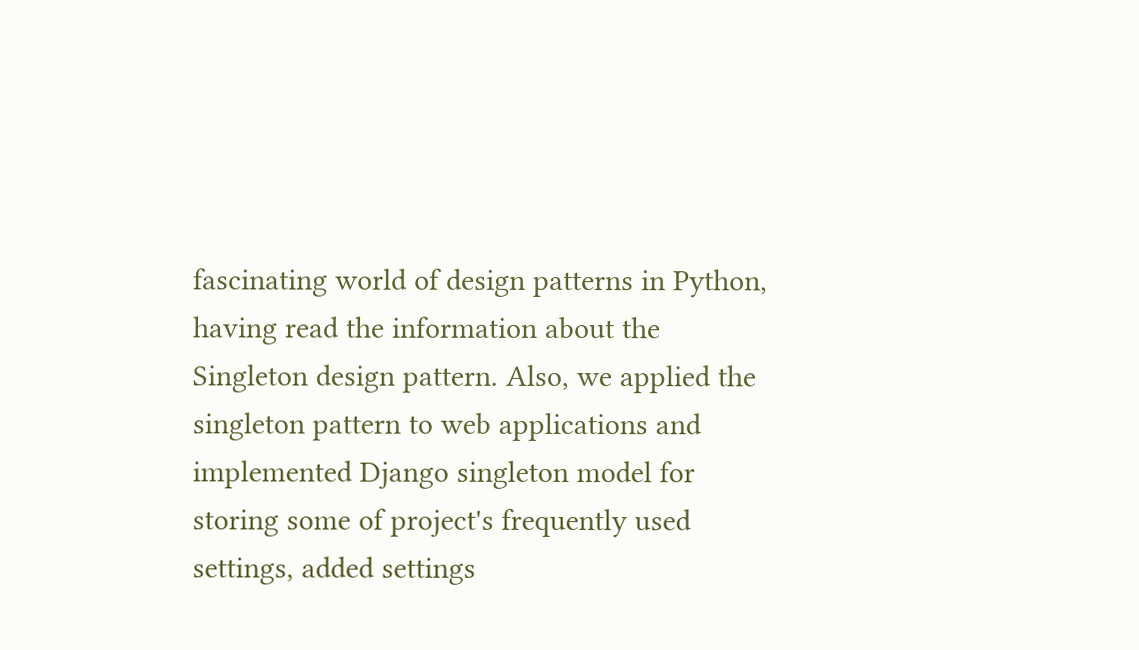fascinating world of design patterns in Python, having read the information about the Singleton design pattern. Also, we applied the singleton pattern to web applications and implemented Django singleton model for storing some of project's frequently used settings, added settings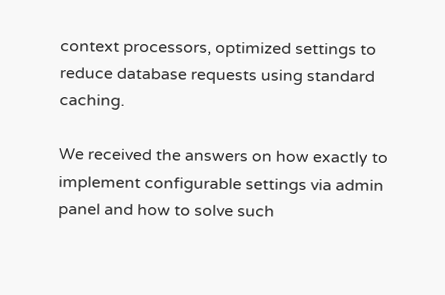context processors, optimized settings to reduce database requests using standard caching.

We received the answers on how exactly to implement configurable settings via admin panel and how to solve such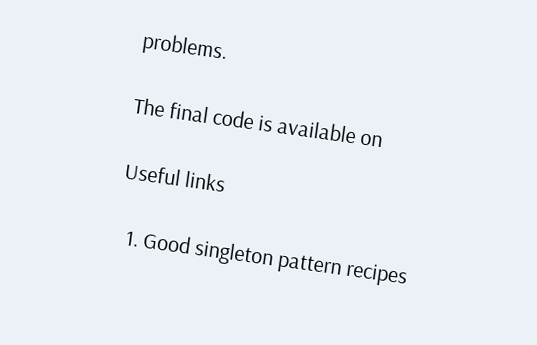problems.

The final code is available on

Useful links

  1. Good singleton pattern recipes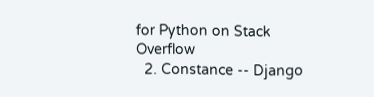for Python on Stack Overflow
  2. Constance -- Django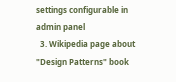settings configurable in admin panel
  3. Wikipedia page about "Design Patterns" book